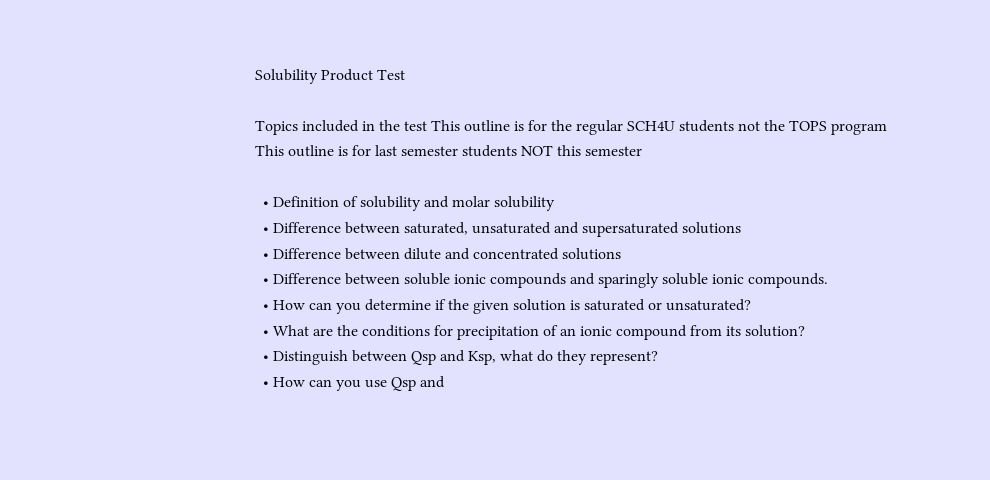Solubility Product Test

Topics included in the test This outline is for the regular SCH4U students not the TOPS program
This outline is for last semester students NOT this semester

  • Definition of solubility and molar solubility
  • Difference between saturated, unsaturated and supersaturated solutions
  • Difference between dilute and concentrated solutions
  • Difference between soluble ionic compounds and sparingly soluble ionic compounds.
  • How can you determine if the given solution is saturated or unsaturated?
  • What are the conditions for precipitation of an ionic compound from its solution?
  • Distinguish between Qsp and Ksp, what do they represent?
  • How can you use Qsp and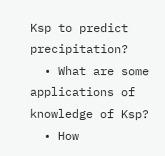Ksp to predict precipitation?
  • What are some applications of knowledge of Ksp?
  • How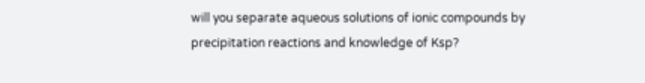will you separate aqueous solutions of ionic compounds by precipitation reactions and knowledge of Ksp?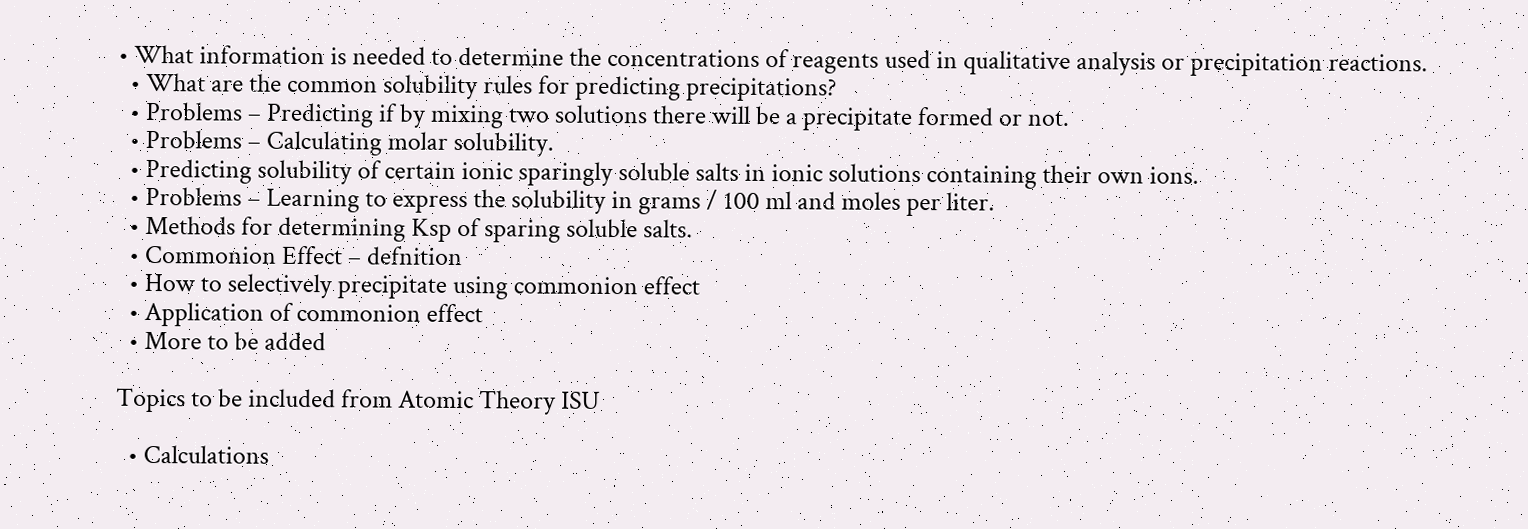• What information is needed to determine the concentrations of reagents used in qualitative analysis or precipitation reactions.
  • What are the common solubility rules for predicting precipitations?
  • Problems – Predicting if by mixing two solutions there will be a precipitate formed or not.
  • Problems – Calculating molar solubility.
  • Predicting solubility of certain ionic sparingly soluble salts in ionic solutions containing their own ions.
  • Problems – Learning to express the solubility in grams / 100 ml and moles per liter.
  • Methods for determining Ksp of sparing soluble salts.
  • Commonion Effect – defnition
  • How to selectively precipitate using commonion effect
  • Application of commonion effect
  • More to be added

Topics to be included from Atomic Theory ISU

  • Calculations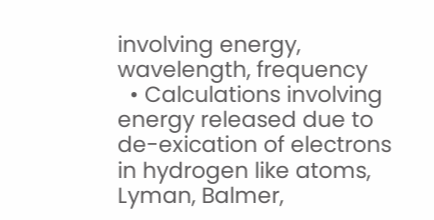involving energy, wavelength, frequency
  • Calculations involving energy released due to de-exication of electrons in hydrogen like atoms, Lyman, Balmer,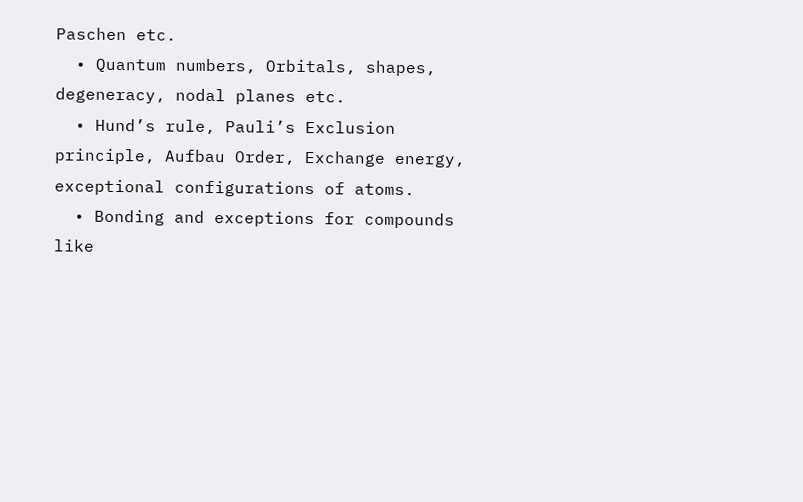Paschen etc.
  • Quantum numbers, Orbitals, shapes, degeneracy, nodal planes etc.
  • Hund’s rule, Pauli’s Exclusion principle, Aufbau Order, Exchange energy, exceptional configurations of atoms.
  • Bonding and exceptions for compounds like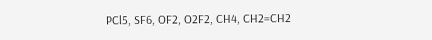PCl5, SF6, OF2, O2F2, CH4, CH2=CH2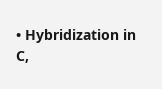• Hybridization in C,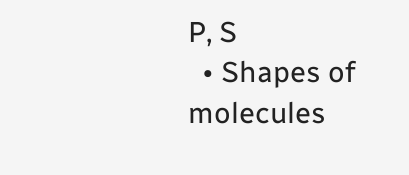P, S
  • Shapes of molecules